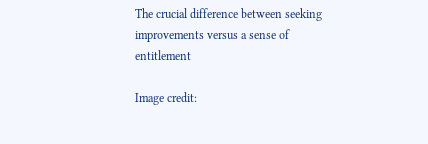The crucial difference between seeking improvements versus a sense of entitlement

Image credit: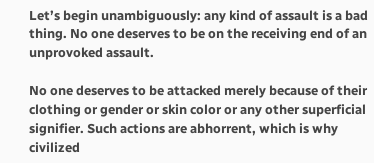Let’s begin unambiguously: any kind of assault is a bad thing. No one deserves to be on the receiving end of an unprovoked assault.

No one deserves to be attacked merely because of their clothing or gender or skin color or any other superficial signifier. Such actions are abhorrent, which is why civilized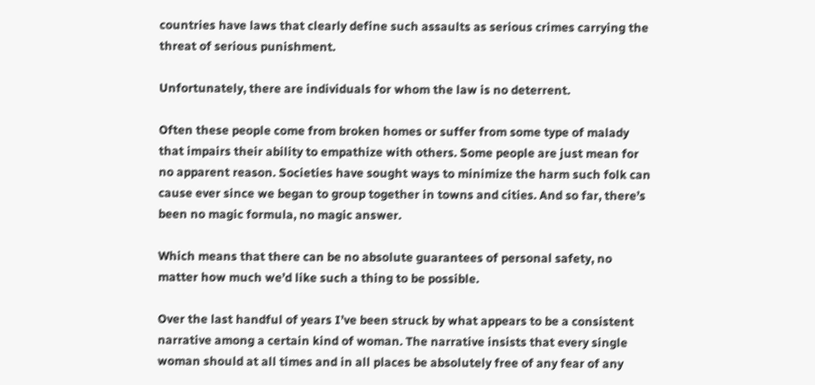countries have laws that clearly define such assaults as serious crimes carrying the threat of serious punishment.

Unfortunately, there are individuals for whom the law is no deterrent.

Often these people come from broken homes or suffer from some type of malady that impairs their ability to empathize with others. Some people are just mean for no apparent reason. Societies have sought ways to minimize the harm such folk can cause ever since we began to group together in towns and cities. And so far, there’s been no magic formula, no magic answer.

Which means that there can be no absolute guarantees of personal safety, no matter how much we’d like such a thing to be possible.

Over the last handful of years I’ve been struck by what appears to be a consistent narrative among a certain kind of woman. The narrative insists that every single woman should at all times and in all places be absolutely free of any fear of any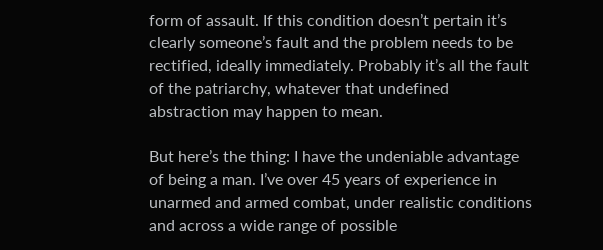form of assault. If this condition doesn’t pertain it’s clearly someone’s fault and the problem needs to be rectified, ideally immediately. Probably it’s all the fault of the patriarchy, whatever that undefined abstraction may happen to mean.

But here’s the thing: I have the undeniable advantage of being a man. I’ve over 45 years of experience in unarmed and armed combat, under realistic conditions and across a wide range of possible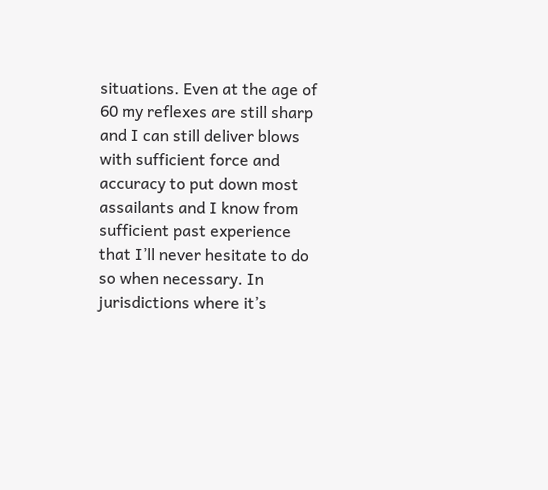situations. Even at the age of 60 my reflexes are still sharp and I can still deliver blows with sufficient force and accuracy to put down most assailants and I know from sufficient past experience that I’ll never hesitate to do so when necessary. In jurisdictions where it’s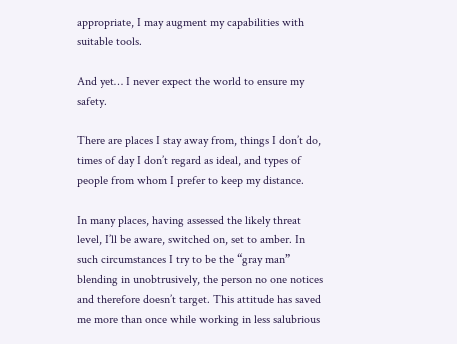appropriate, I may augment my capabilities with suitable tools.

And yet… I never expect the world to ensure my safety.

There are places I stay away from, things I don’t do, times of day I don’t regard as ideal, and types of people from whom I prefer to keep my distance.

In many places, having assessed the likely threat level, I’ll be aware, switched on, set to amber. In such circumstances I try to be the “gray man” blending in unobtrusively, the person no one notices and therefore doesn’t target. This attitude has saved me more than once while working in less salubrious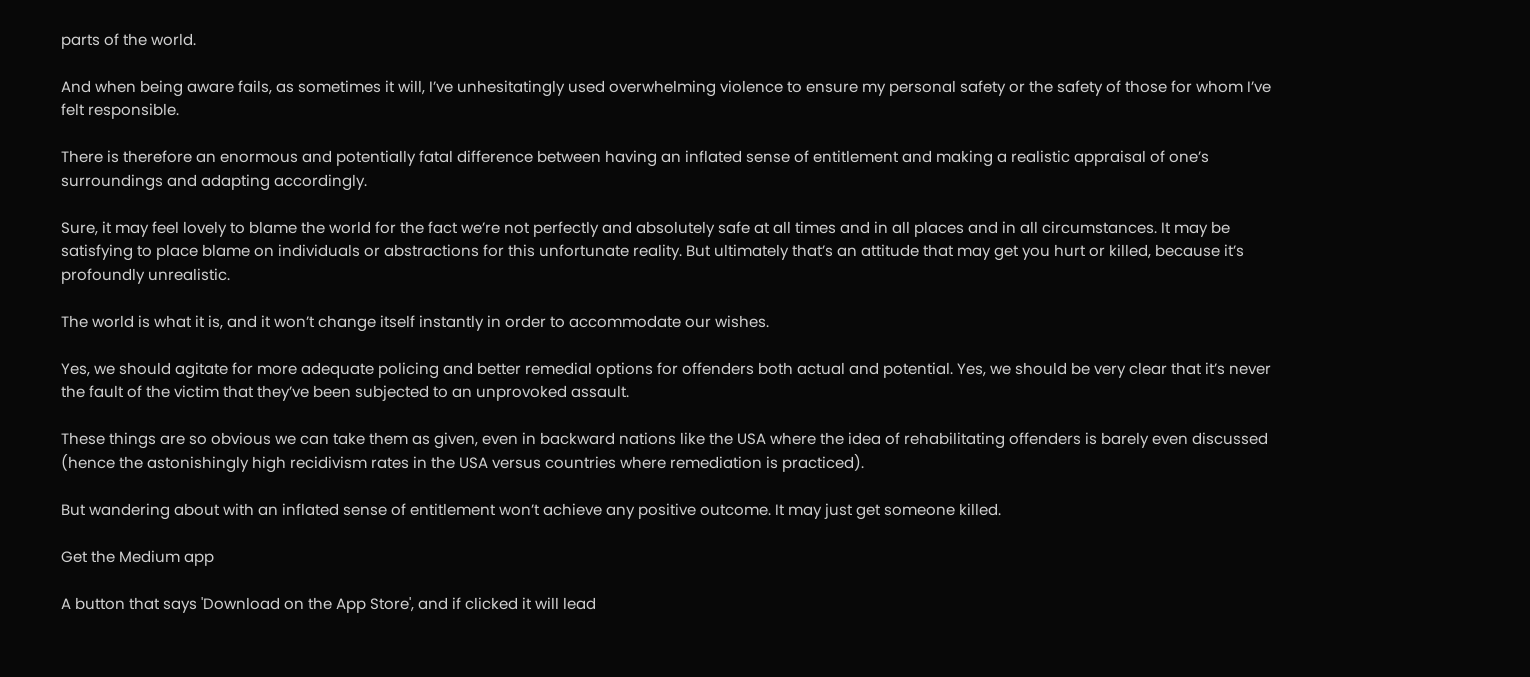parts of the world.

And when being aware fails, as sometimes it will, I’ve unhesitatingly used overwhelming violence to ensure my personal safety or the safety of those for whom I’ve felt responsible.

There is therefore an enormous and potentially fatal difference between having an inflated sense of entitlement and making a realistic appraisal of one’s surroundings and adapting accordingly.

Sure, it may feel lovely to blame the world for the fact we’re not perfectly and absolutely safe at all times and in all places and in all circumstances. It may be satisfying to place blame on individuals or abstractions for this unfortunate reality. But ultimately that’s an attitude that may get you hurt or killed, because it’s profoundly unrealistic.

The world is what it is, and it won’t change itself instantly in order to accommodate our wishes.

Yes, we should agitate for more adequate policing and better remedial options for offenders both actual and potential. Yes, we should be very clear that it’s never the fault of the victim that they’ve been subjected to an unprovoked assault.

These things are so obvious we can take them as given, even in backward nations like the USA where the idea of rehabilitating offenders is barely even discussed (hence the astonishingly high recidivism rates in the USA versus countries where remediation is practiced).

But wandering about with an inflated sense of entitlement won’t achieve any positive outcome. It may just get someone killed.

Get the Medium app

A button that says 'Download on the App Store', and if clicked it will lead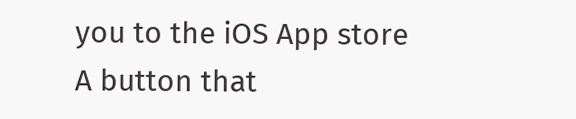you to the iOS App store
A button that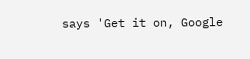says 'Get it on, Google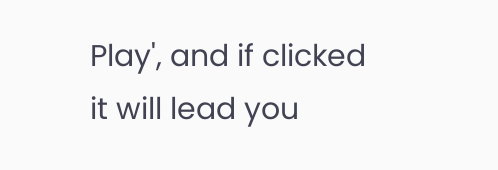Play', and if clicked it will lead you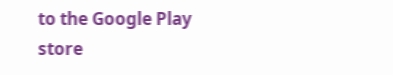to the Google Play store